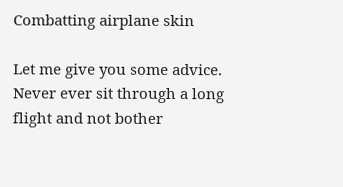Combatting airplane skin

Let me give you some advice. Never ever sit through a long flight and not bother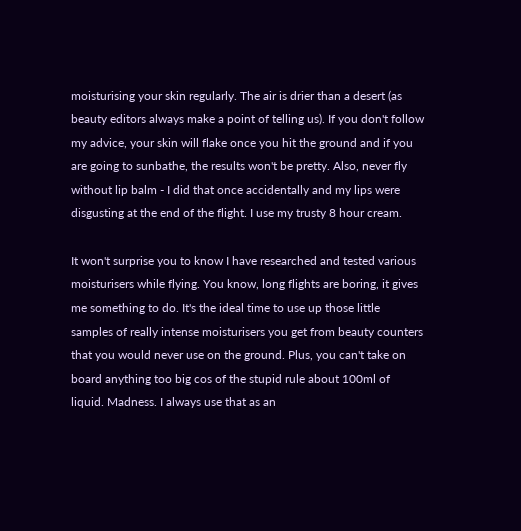moisturising your skin regularly. The air is drier than a desert (as beauty editors always make a point of telling us). If you don't follow my advice, your skin will flake once you hit the ground and if you are going to sunbathe, the results won't be pretty. Also, never fly without lip balm - I did that once accidentally and my lips were disgusting at the end of the flight. I use my trusty 8 hour cream.

It won't surprise you to know I have researched and tested various moisturisers while flying. You know, long flights are boring, it gives me something to do. It's the ideal time to use up those little samples of really intense moisturisers you get from beauty counters that you would never use on the ground. Plus, you can't take on board anything too big cos of the stupid rule about 100ml of liquid. Madness. I always use that as an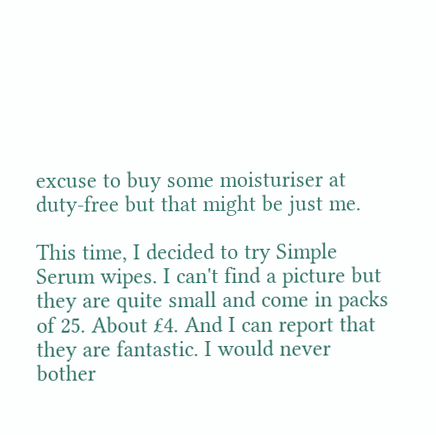excuse to buy some moisturiser at duty-free but that might be just me.

This time, I decided to try Simple Serum wipes. I can't find a picture but they are quite small and come in packs of 25. About £4. And I can report that they are fantastic. I would never bother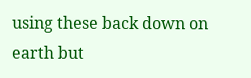using these back down on earth but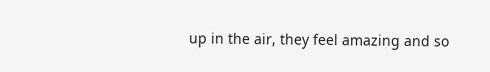up in the air, they feel amazing and so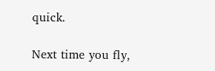quick.

Next time you fly,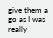give them a go as I was really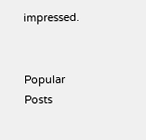impressed.


Popular Posts